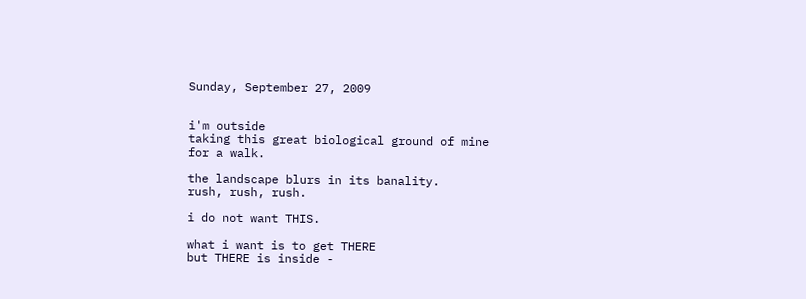Sunday, September 27, 2009


i'm outside
taking this great biological ground of mine
for a walk.

the landscape blurs in its banality.
rush, rush, rush.

i do not want THIS.

what i want is to get THERE
but THERE is inside -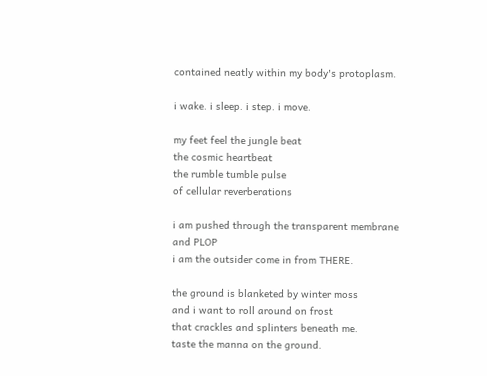contained neatly within my body's protoplasm.

i wake. i sleep. i step. i move.

my feet feel the jungle beat
the cosmic heartbeat
the rumble tumble pulse
of cellular reverberations

i am pushed through the transparent membrane
and PLOP
i am the outsider come in from THERE.

the ground is blanketed by winter moss
and i want to roll around on frost
that crackles and splinters beneath me.
taste the manna on the ground.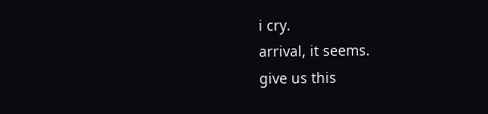i cry.
arrival, it seems.
give us this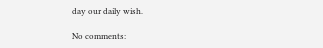day our daily wish.

No comments: